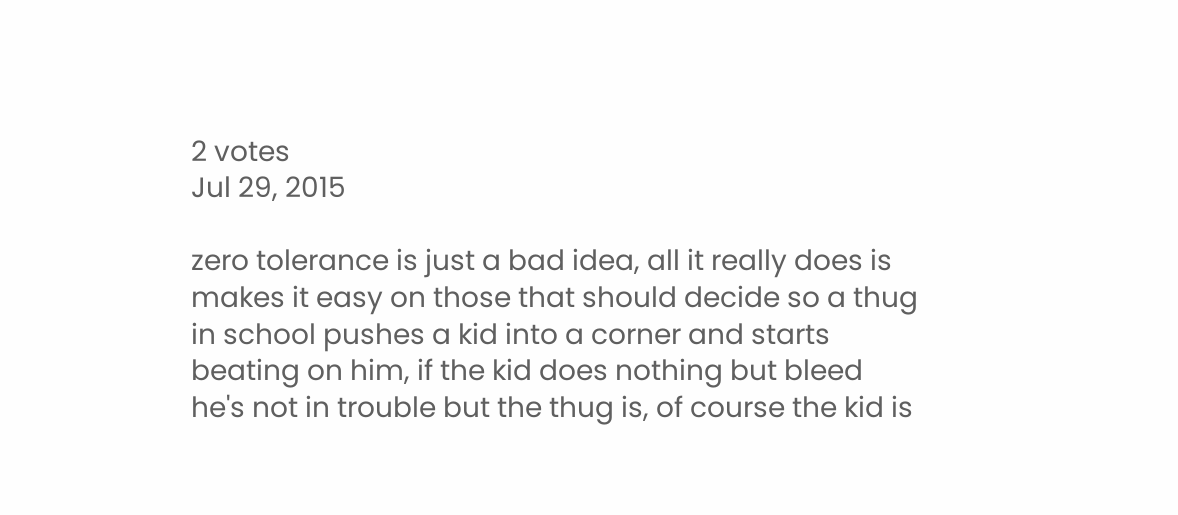2 votes
Jul 29, 2015

zero tolerance is just a bad idea, all it really does is makes it easy on those that should decide so a thug in school pushes a kid into a corner and starts beating on him, if the kid does nothing but bleed he's not in trouble but the thug is, of course the kid is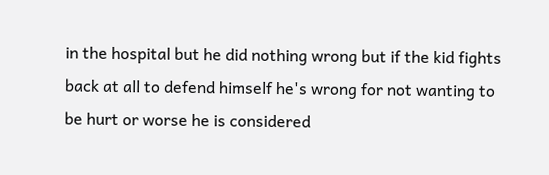in the hospital but he did nothing wrong but if the kid fights back at all to defend himself he's wrong for not wanting to be hurt or worse he is considered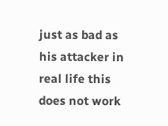just as bad as his attacker in real life this does not work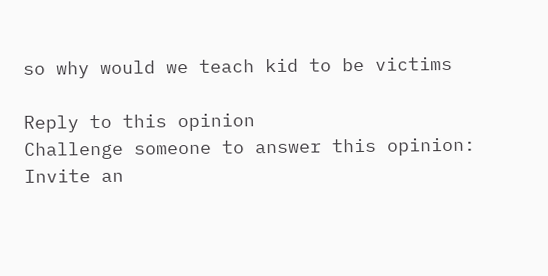so why would we teach kid to be victims

Reply to this opinion
Challenge someone to answer this opinion:
Invite an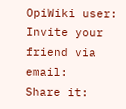OpiWiki user:
Invite your friend via email:
Share it: